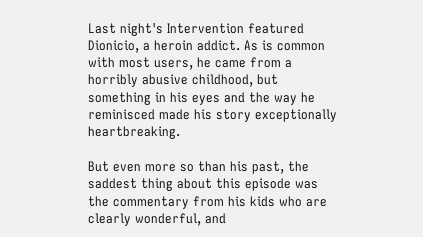Last night's Intervention featured Dionicio, a heroin addict. As is common with most users, he came from a horribly abusive childhood, but something in his eyes and the way he reminisced made his story exceptionally heartbreaking.

But even more so than his past, the saddest thing about this episode was the commentary from his kids who are clearly wonderful, and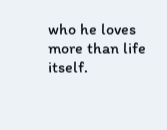who he loves more than life itself.